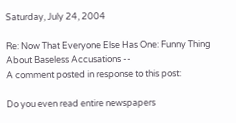Saturday, July 24, 2004

Re: Now That Everyone Else Has One: Funny Thing About Baseless Accusations --
A comment posted in response to this post:

Do you even read entire newspapers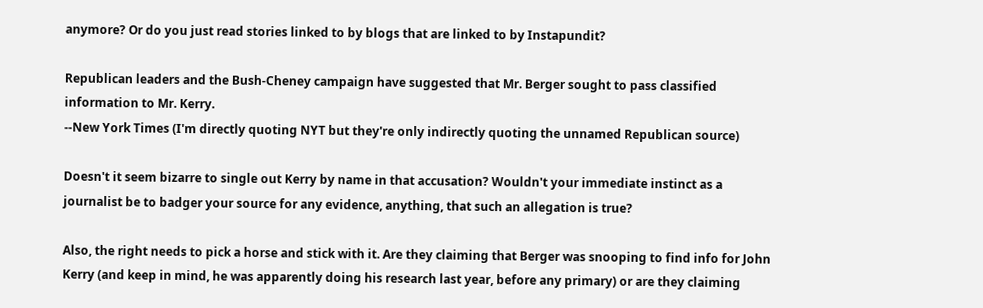anymore? Or do you just read stories linked to by blogs that are linked to by Instapundit?

Republican leaders and the Bush-Cheney campaign have suggested that Mr. Berger sought to pass classified information to Mr. Kerry.
--New York Times (I'm directly quoting NYT but they're only indirectly quoting the unnamed Republican source)

Doesn't it seem bizarre to single out Kerry by name in that accusation? Wouldn't your immediate instinct as a journalist be to badger your source for any evidence, anything, that such an allegation is true?

Also, the right needs to pick a horse and stick with it. Are they claiming that Berger was snooping to find info for John Kerry (and keep in mind, he was apparently doing his research last year, before any primary) or are they claiming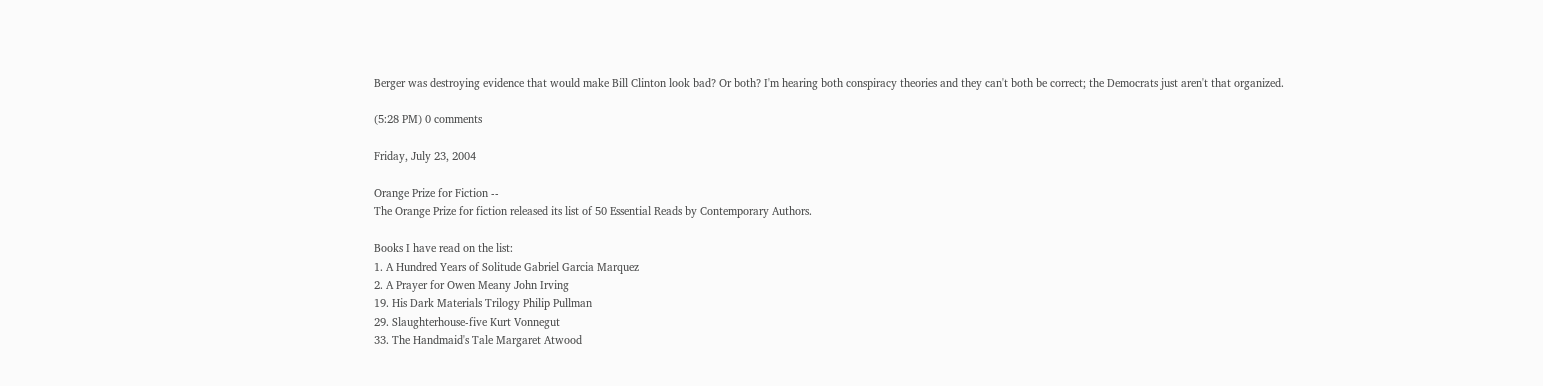Berger was destroying evidence that would make Bill Clinton look bad? Or both? I'm hearing both conspiracy theories and they can't both be correct; the Democrats just aren't that organized.

(5:28 PM) 0 comments

Friday, July 23, 2004

Orange Prize for Fiction --
The Orange Prize for fiction released its list of 50 Essential Reads by Contemporary Authors.

Books I have read on the list:
1. A Hundred Years of Solitude Gabriel Garcia Marquez
2. A Prayer for Owen Meany John Irving
19. His Dark Materials Trilogy Philip Pullman
29. Slaughterhouse-five Kurt Vonnegut
33. The Handmaid's Tale Margaret Atwood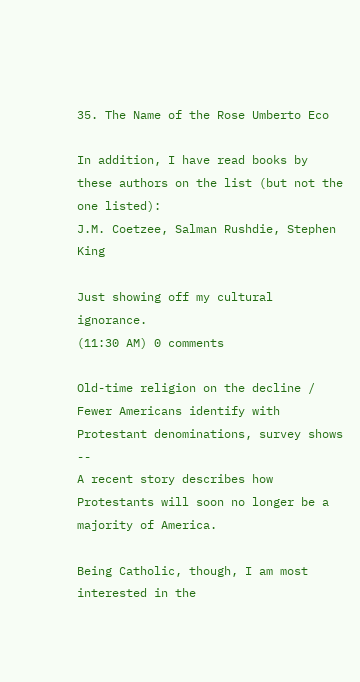35. The Name of the Rose Umberto Eco

In addition, I have read books by these authors on the list (but not the one listed):
J.M. Coetzee, Salman Rushdie, Stephen King

Just showing off my cultural ignorance.
(11:30 AM) 0 comments

Old-time religion on the decline / Fewer Americans identify with Protestant denominations, survey shows --
A recent story describes how Protestants will soon no longer be a majority of America.

Being Catholic, though, I am most interested in the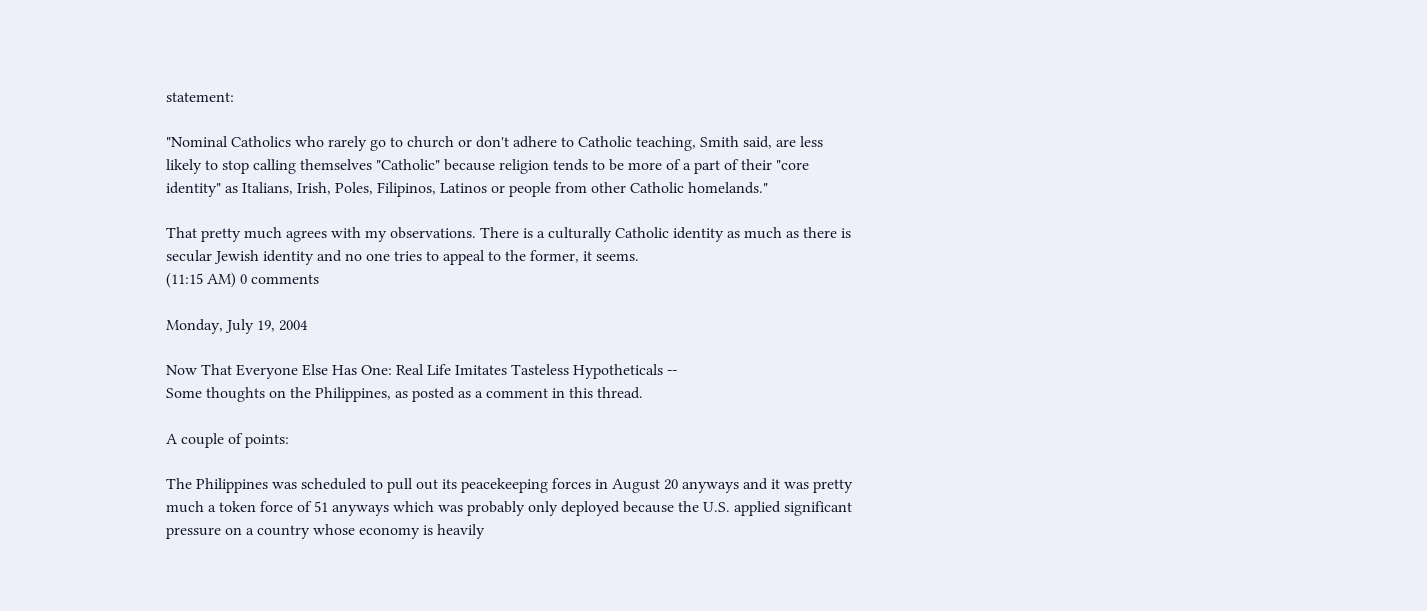statement:

"Nominal Catholics who rarely go to church or don't adhere to Catholic teaching, Smith said, are less likely to stop calling themselves "Catholic" because religion tends to be more of a part of their "core identity" as Italians, Irish, Poles, Filipinos, Latinos or people from other Catholic homelands."

That pretty much agrees with my observations. There is a culturally Catholic identity as much as there is secular Jewish identity and no one tries to appeal to the former, it seems.
(11:15 AM) 0 comments

Monday, July 19, 2004

Now That Everyone Else Has One: Real Life Imitates Tasteless Hypotheticals --
Some thoughts on the Philippines, as posted as a comment in this thread.

A couple of points:

The Philippines was scheduled to pull out its peacekeeping forces in August 20 anyways and it was pretty much a token force of 51 anyways which was probably only deployed because the U.S. applied significant pressure on a country whose economy is heavily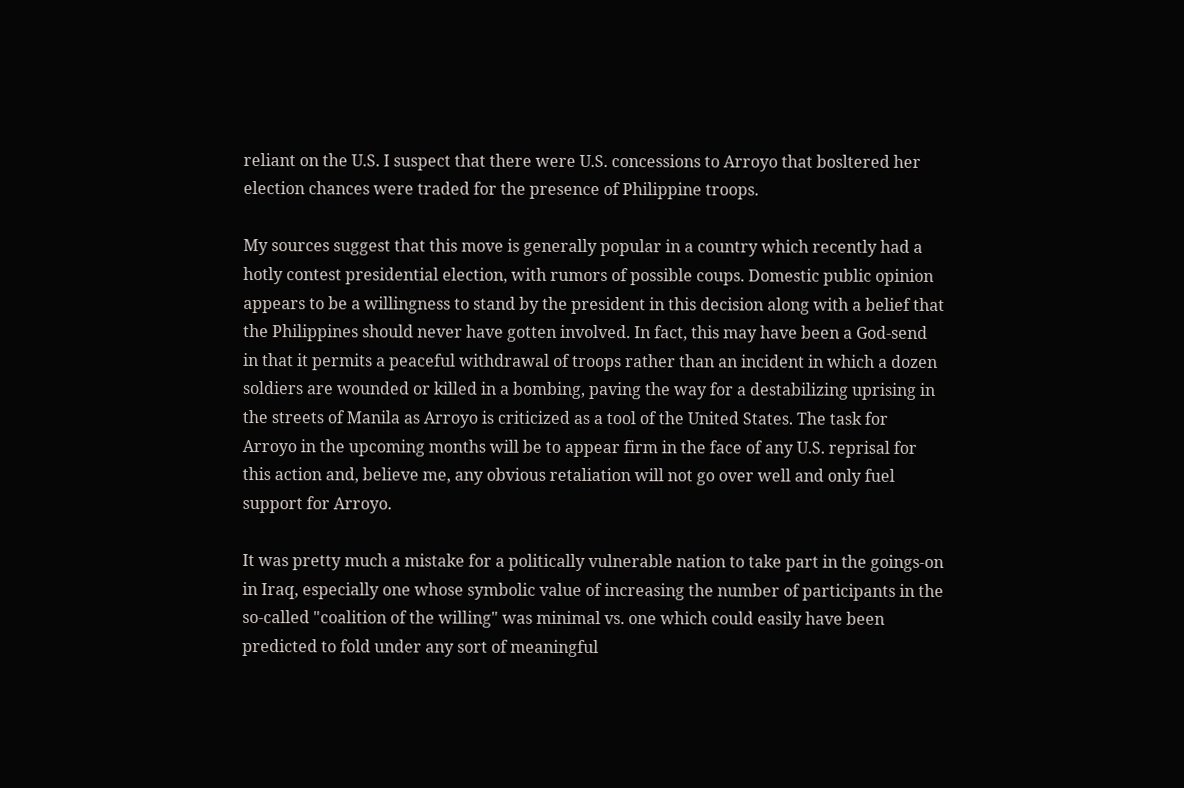reliant on the U.S. I suspect that there were U.S. concessions to Arroyo that bosltered her election chances were traded for the presence of Philippine troops.

My sources suggest that this move is generally popular in a country which recently had a hotly contest presidential election, with rumors of possible coups. Domestic public opinion appears to be a willingness to stand by the president in this decision along with a belief that the Philippines should never have gotten involved. In fact, this may have been a God-send in that it permits a peaceful withdrawal of troops rather than an incident in which a dozen soldiers are wounded or killed in a bombing, paving the way for a destabilizing uprising in the streets of Manila as Arroyo is criticized as a tool of the United States. The task for Arroyo in the upcoming months will be to appear firm in the face of any U.S. reprisal for this action and, believe me, any obvious retaliation will not go over well and only fuel support for Arroyo.

It was pretty much a mistake for a politically vulnerable nation to take part in the goings-on in Iraq, especially one whose symbolic value of increasing the number of participants in the so-called "coalition of the willing" was minimal vs. one which could easily have been predicted to fold under any sort of meaningful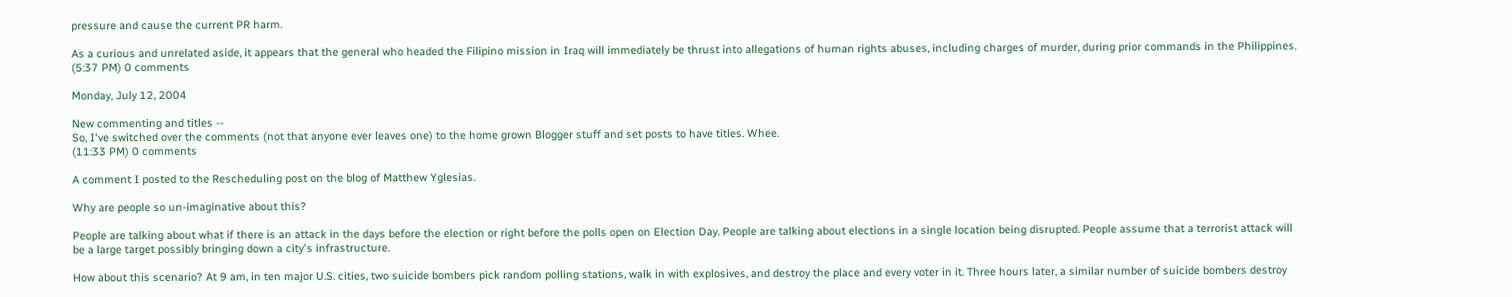pressure and cause the current PR harm.

As a curious and unrelated aside, it appears that the general who headed the Filipino mission in Iraq will immediately be thrust into allegations of human rights abuses, including charges of murder, during prior commands in the Philippines.
(5:37 PM) 0 comments

Monday, July 12, 2004

New commenting and titles --
So, I've switched over the comments (not that anyone ever leaves one) to the home grown Blogger stuff and set posts to have titles. Whee.
(11:33 PM) 0 comments

A comment I posted to the Rescheduling post on the blog of Matthew Yglesias.

Why are people so un-imaginative about this?

People are talking about what if there is an attack in the days before the election or right before the polls open on Election Day. People are talking about elections in a single location being disrupted. People assume that a terrorist attack will be a large target possibly bringing down a city's infrastructure.

How about this scenario? At 9 am, in ten major U.S. cities, two suicide bombers pick random polling stations, walk in with explosives, and destroy the place and every voter in it. Three hours later, a similar number of suicide bombers destroy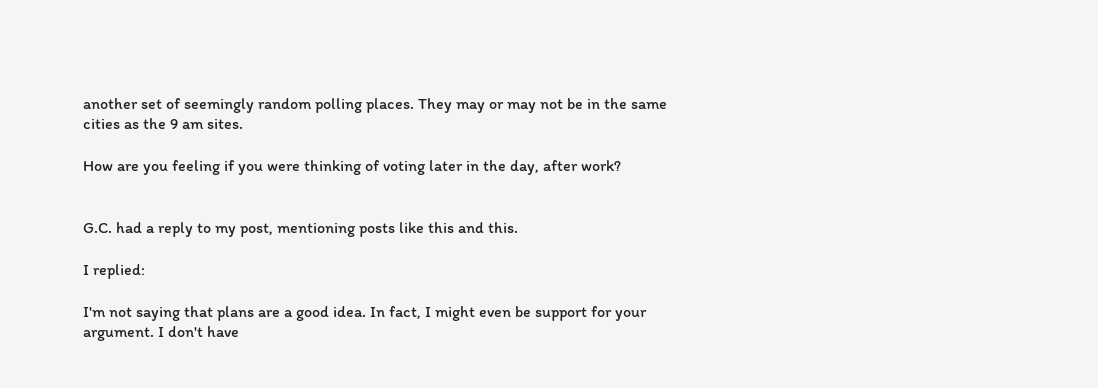another set of seemingly random polling places. They may or may not be in the same cities as the 9 am sites.

How are you feeling if you were thinking of voting later in the day, after work?


G.C. had a reply to my post, mentioning posts like this and this.

I replied:

I'm not saying that plans are a good idea. In fact, I might even be support for your argument. I don't have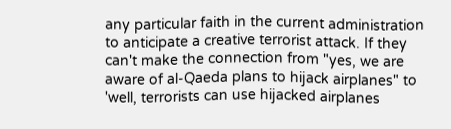any particular faith in the current administration to anticipate a creative terrorist attack. If they can't make the connection from "yes, we are aware of al-Qaeda plans to hijack airplanes" to 'well, terrorists can use hijacked airplanes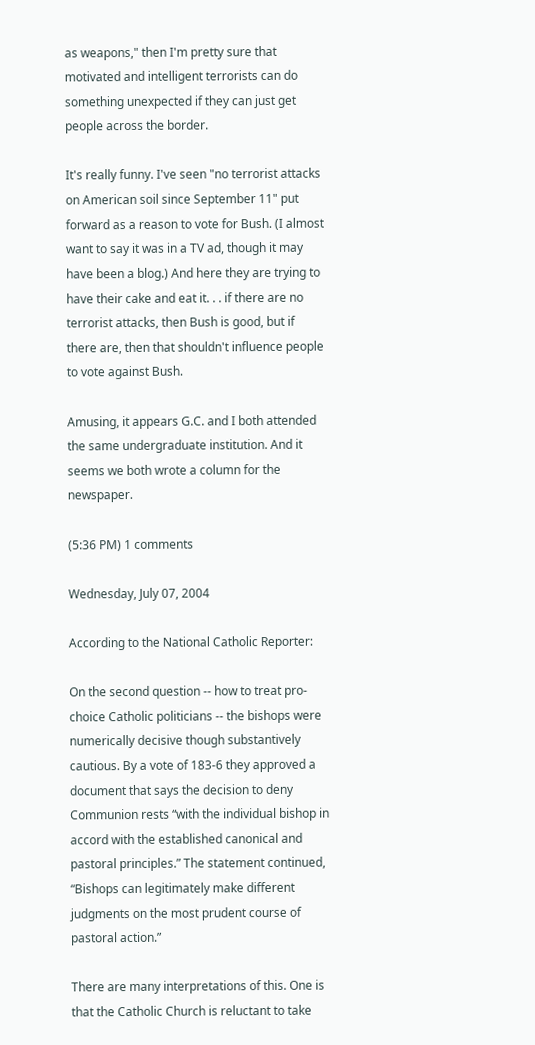as weapons," then I'm pretty sure that motivated and intelligent terrorists can do something unexpected if they can just get people across the border.

It's really funny. I've seen "no terrorist attacks on American soil since September 11" put forward as a reason to vote for Bush. (I almost want to say it was in a TV ad, though it may have been a blog.) And here they are trying to have their cake and eat it. . . if there are no terrorist attacks, then Bush is good, but if there are, then that shouldn't influence people to vote against Bush.

Amusing, it appears G.C. and I both attended the same undergraduate institution. And it seems we both wrote a column for the newspaper.

(5:36 PM) 1 comments

Wednesday, July 07, 2004

According to the National Catholic Reporter:

On the second question -- how to treat pro-choice Catholic politicians -- the bishops were numerically decisive though substantively cautious. By a vote of 183-6 they approved a document that says the decision to deny Communion rests “with the individual bishop in accord with the established canonical and pastoral principles.” The statement continued, “Bishops can legitimately make different judgments on the most prudent course of pastoral action.”

There are many interpretations of this. One is that the Catholic Church is reluctant to take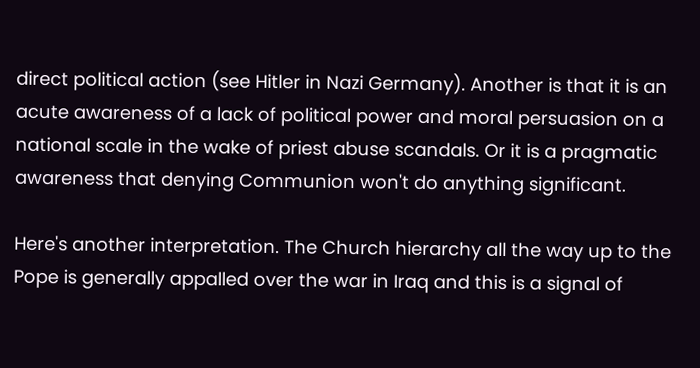direct political action (see Hitler in Nazi Germany). Another is that it is an acute awareness of a lack of political power and moral persuasion on a national scale in the wake of priest abuse scandals. Or it is a pragmatic awareness that denying Communion won't do anything significant.

Here's another interpretation. The Church hierarchy all the way up to the Pope is generally appalled over the war in Iraq and this is a signal of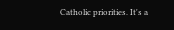Catholic priorities. It's a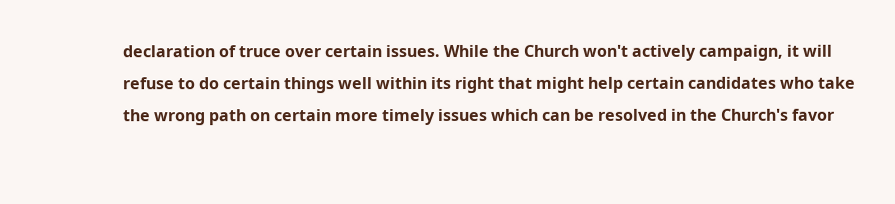declaration of truce over certain issues. While the Church won't actively campaign, it will refuse to do certain things well within its right that might help certain candidates who take the wrong path on certain more timely issues which can be resolved in the Church's favor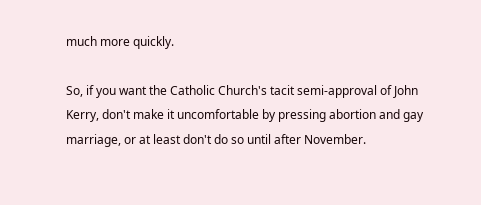much more quickly.

So, if you want the Catholic Church's tacit semi-approval of John Kerry, don't make it uncomfortable by pressing abortion and gay marriage, or at least don't do so until after November.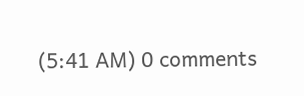(5:41 AM) 0 comments